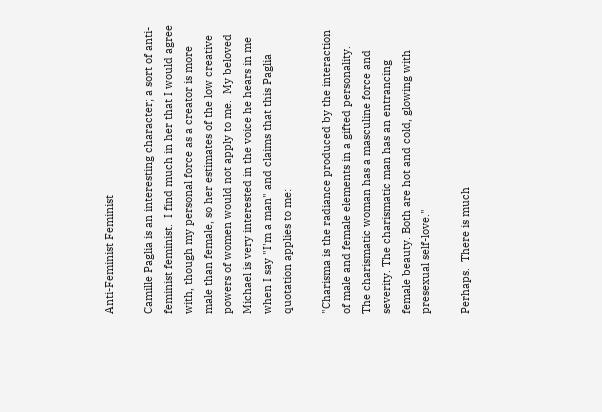Anti-Feminist Feminist

Camille Paglia is an interesting character; a sort of anti-feminist feminist.  I find much in her that I would agree with, though my personal force as a creator is more male than female, so her estimates of the low creative powers of women would not apply to me.  My beloved Michael is very interested in the voice he hears in me when I say "I'm a man" and claims that this Paglia quotation applies to me:

"Charisma is the radiance produced by the interaction of male and female elements in a gifted personality. The charismatic woman has a masculine force and severity. The charismatic man has an entrancing female beauty. Both are hot and cold, glowing with presexual self-love."

Perhaps.  There is much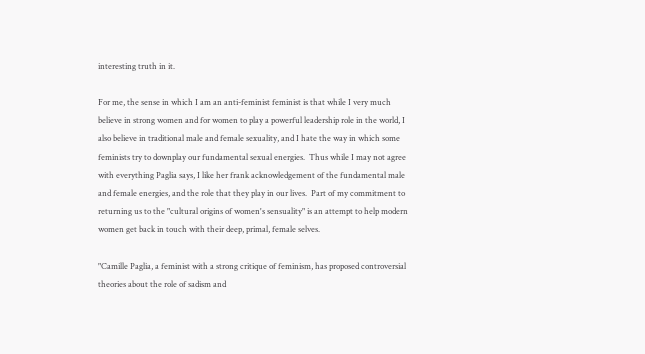interesting truth in it.

For me, the sense in which I am an anti-feminist feminist is that while I very much believe in strong women and for women to play a powerful leadership role in the world, I also believe in traditional male and female sexuality, and I hate the way in which some feminists try to downplay our fundamental sexual energies.  Thus while I may not agree with everything Paglia says, I like her frank acknowledgement of the fundamental male and female energies, and the role that they play in our lives.  Part of my commitment to returning us to the "cultural origins of women's sensuality" is an attempt to help modern women get back in touch with their deep, primal, female selves.

"Camille Paglia, a feminist with a strong critique of feminism, has proposed controversial theories about the role of sadism and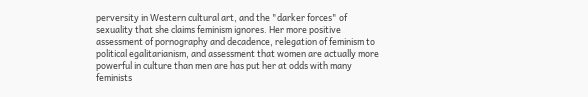perversity in Western cultural art, and the "darker forces" of sexuality that she claims feminism ignores. Her more positive assessment of pornography and decadence, relegation of feminism to political egalitarianism, and assessment that women are actually more powerful in culture than men are has put her at odds with many feminists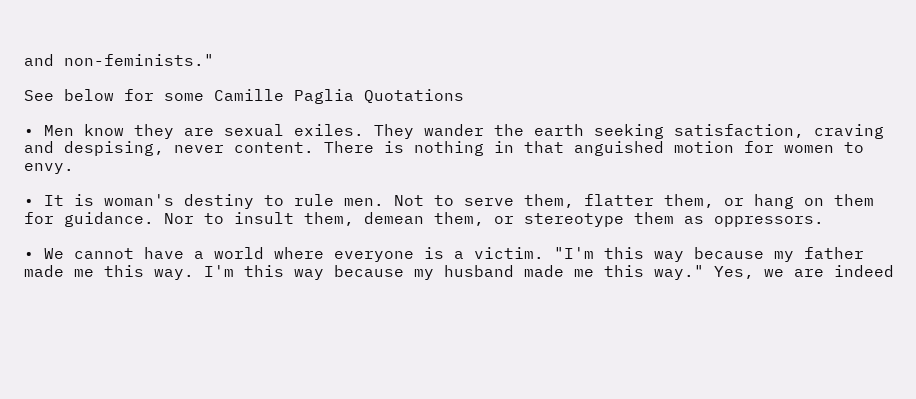and non-feminists."

See below for some Camille Paglia Quotations

• Men know they are sexual exiles. They wander the earth seeking satisfaction, craving and despising, never content. There is nothing in that anguished motion for women to envy.

• It is woman's destiny to rule men. Not to serve them, flatter them, or hang on them for guidance. Nor to insult them, demean them, or stereotype them as oppressors.

• We cannot have a world where everyone is a victim. "I'm this way because my father made me this way. I'm this way because my husband made me this way." Yes, we are indeed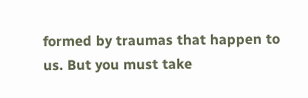formed by traumas that happen to us. But you must take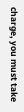charge, you must take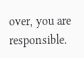over, you are responsible.